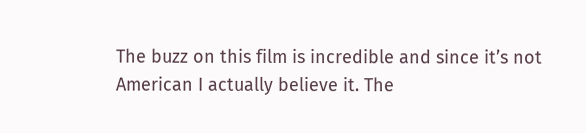The buzz on this film is incredible and since it’s not American I actually believe it. The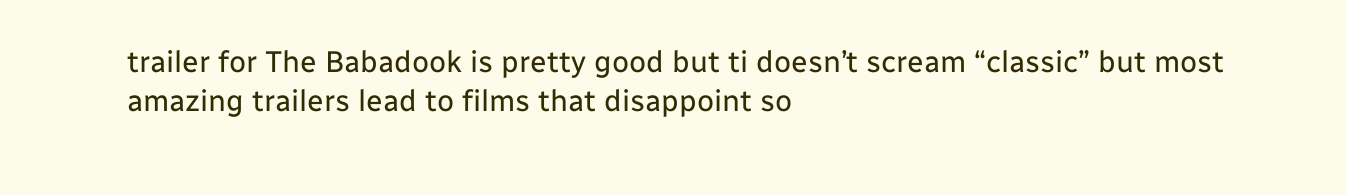trailer for The Babadook is pretty good but ti doesn’t scream “classic” but most amazing trailers lead to films that disappoint so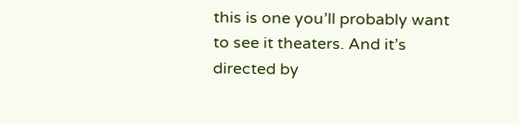this is one you’ll probably want to see it theaters. And it’s directed by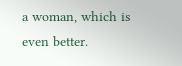a woman, which is even better.